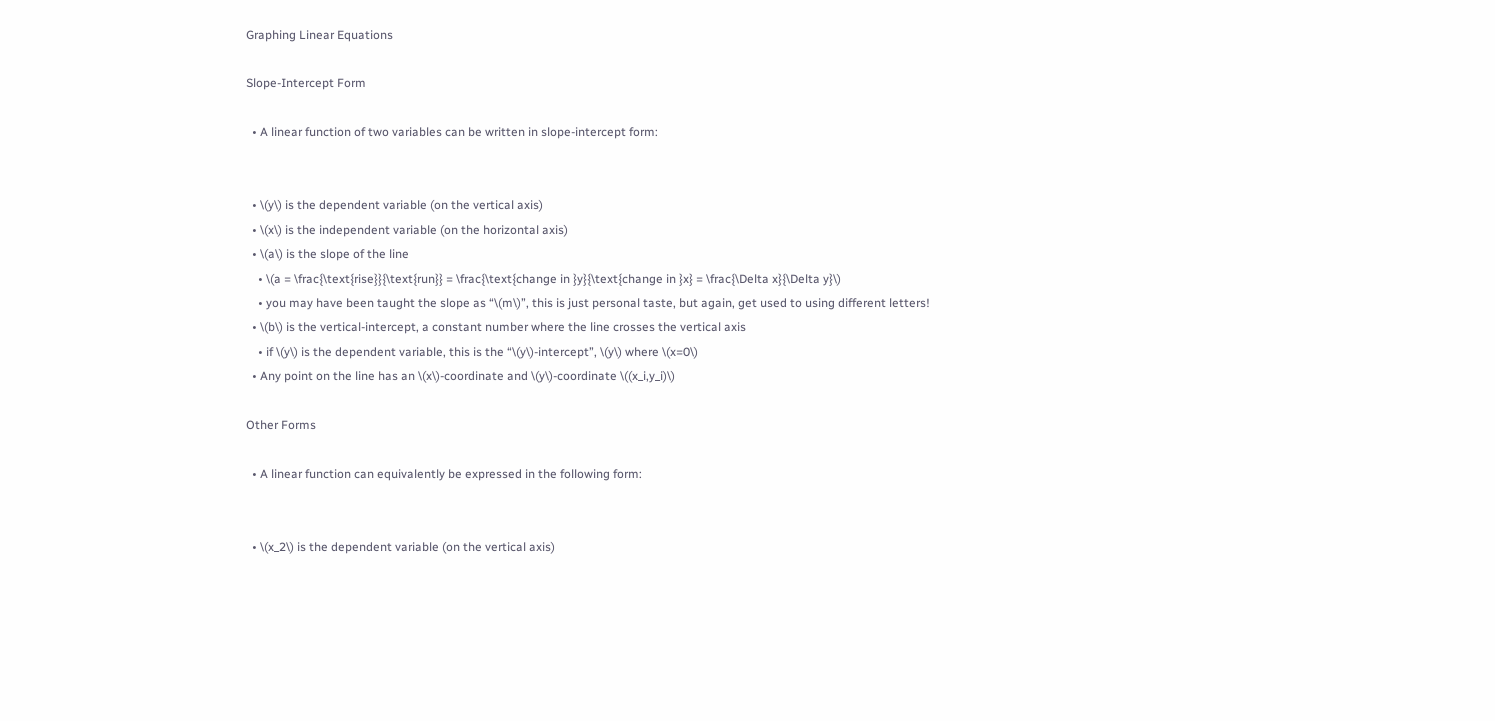Graphing Linear Equations

Slope-Intercept Form

  • A linear function of two variables can be written in slope-intercept form:


  • \(y\) is the dependent variable (on the vertical axis)
  • \(x\) is the independent variable (on the horizontal axis)
  • \(a\) is the slope of the line
    • \(a = \frac{\text{rise}}{\text{run}} = \frac{\text{change in }y}{\text{change in }x} = \frac{\Delta x}{\Delta y}\)
    • you may have been taught the slope as “\(m\)”, this is just personal taste, but again, get used to using different letters!
  • \(b\) is the vertical-intercept, a constant number where the line crosses the vertical axis
    • if \(y\) is the dependent variable, this is the “\(y\)-intercept”, \(y\) where \(x=0\)
  • Any point on the line has an \(x\)-coordinate and \(y\)-coordinate \((x_i,y_i)\)

Other Forms

  • A linear function can equivalently be expressed in the following form:


  • \(x_2\) is the dependent variable (on the vertical axis)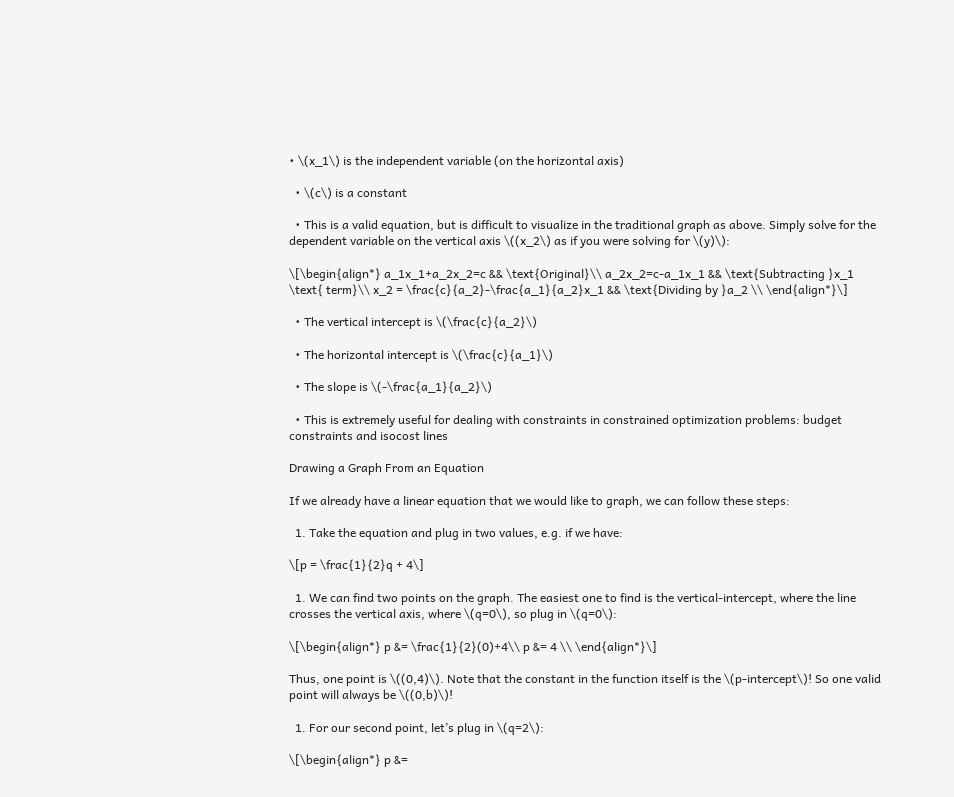• \(x_1\) is the independent variable (on the horizontal axis)

  • \(c\) is a constant

  • This is a valid equation, but is difficult to visualize in the traditional graph as above. Simply solve for the dependent variable on the vertical axis \((x_2\) as if you were solving for \(y)\):

\[\begin{align*} a_1x_1+a_2x_2=c && \text{Original}\\ a_2x_2=c-a_1x_1 && \text{Subtracting }x_1 \text{ term}\\ x_2 = \frac{c}{a_2}-\frac{a_1}{a_2}x_1 && \text{Dividing by }a_2 \\ \end{align*}\]

  • The vertical intercept is \(\frac{c}{a_2}\)

  • The horizontal intercept is \(\frac{c}{a_1}\)

  • The slope is \(-\frac{a_1}{a_2}\)

  • This is extremely useful for dealing with constraints in constrained optimization problems: budget constraints and isocost lines

Drawing a Graph From an Equation

If we already have a linear equation that we would like to graph, we can follow these steps:

  1. Take the equation and plug in two values, e.g. if we have:

\[p = \frac{1}{2}q + 4\]

  1. We can find two points on the graph. The easiest one to find is the vertical-intercept, where the line crosses the vertical axis, where \(q=0\), so plug in \(q=0\):

\[\begin{align*} p &= \frac{1}{2}(0)+4\\ p &= 4 \\ \end{align*}\]

Thus, one point is \((0,4)\). Note that the constant in the function itself is the \(p-intercept\)! So one valid point will always be \((0,b)\)!

  1. For our second point, let’s plug in \(q=2\):

\[\begin{align*} p &=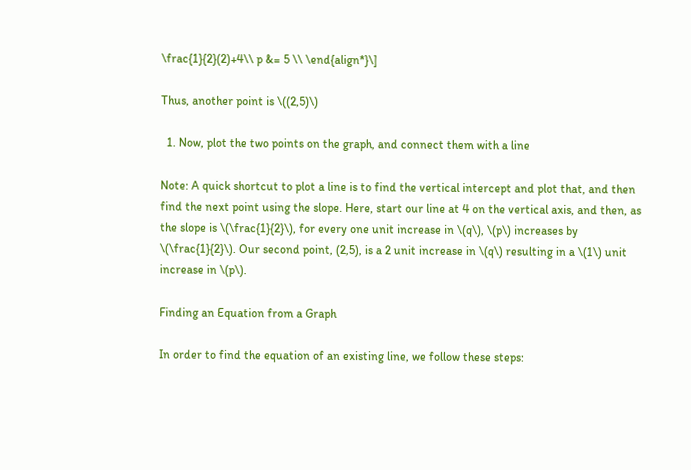\frac{1}{2}(2)+4\\ p &= 5 \\ \end{align*}\]

Thus, another point is \((2,5)\)

  1. Now, plot the two points on the graph, and connect them with a line

Note: A quick shortcut to plot a line is to find the vertical intercept and plot that, and then find the next point using the slope. Here, start our line at 4 on the vertical axis, and then, as the slope is \(\frac{1}{2}\), for every one unit increase in \(q\), \(p\) increases by \(\frac{1}{2}\). Our second point, (2,5), is a 2 unit increase in \(q\) resulting in a \(1\) unit increase in \(p\).

Finding an Equation from a Graph

In order to find the equation of an existing line, we follow these steps: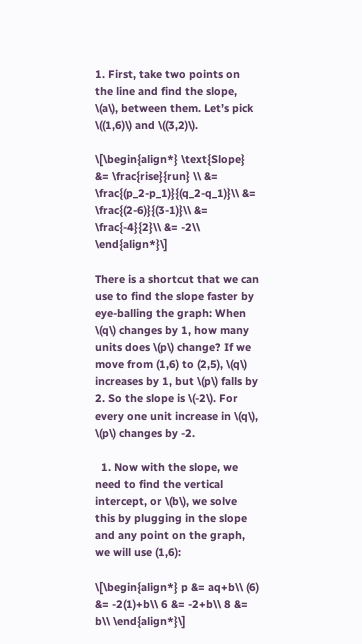1. First, take two points on the line and find the slope, \(a\), between them. Let’s pick \((1,6)\) and \((3,2)\).

\[\begin{align*} \text{Slope} &= \frac{rise}{run} \\ &= \frac{(p_2-p_1)}{(q_2-q_1)}\\ &= \frac{(2-6)}{(3-1)}\\ &= \frac{-4}{2}\\ &= -2\\ \end{align*}\]

There is a shortcut that we can use to find the slope faster by eye-balling the graph: When \(q\) changes by 1, how many units does \(p\) change? If we move from (1,6) to (2,5), \(q\) increases by 1, but \(p\) falls by 2. So the slope is \(-2\). For every one unit increase in \(q\), \(p\) changes by -2.

  1. Now with the slope, we need to find the vertical intercept, or \(b\), we solve this by plugging in the slope and any point on the graph, we will use (1,6):

\[\begin{align*} p &= aq+b\\ (6) &= -2(1)+b\\ 6 &= -2+b\\ 8 &= b\\ \end{align*}\]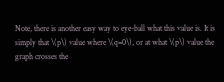Note, there is another easy way to eye-ball what this value is. It is simply that \(p\) value where \(q=0\), or at what \(p\) value the graph crosses the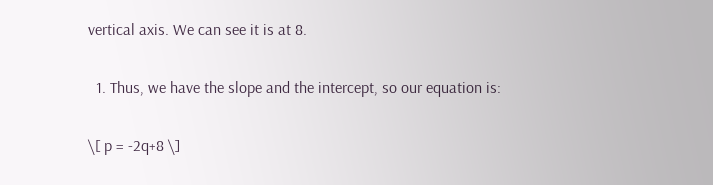vertical axis. We can see it is at 8.

  1. Thus, we have the slope and the intercept, so our equation is:

\[ p = -2q+8 \]